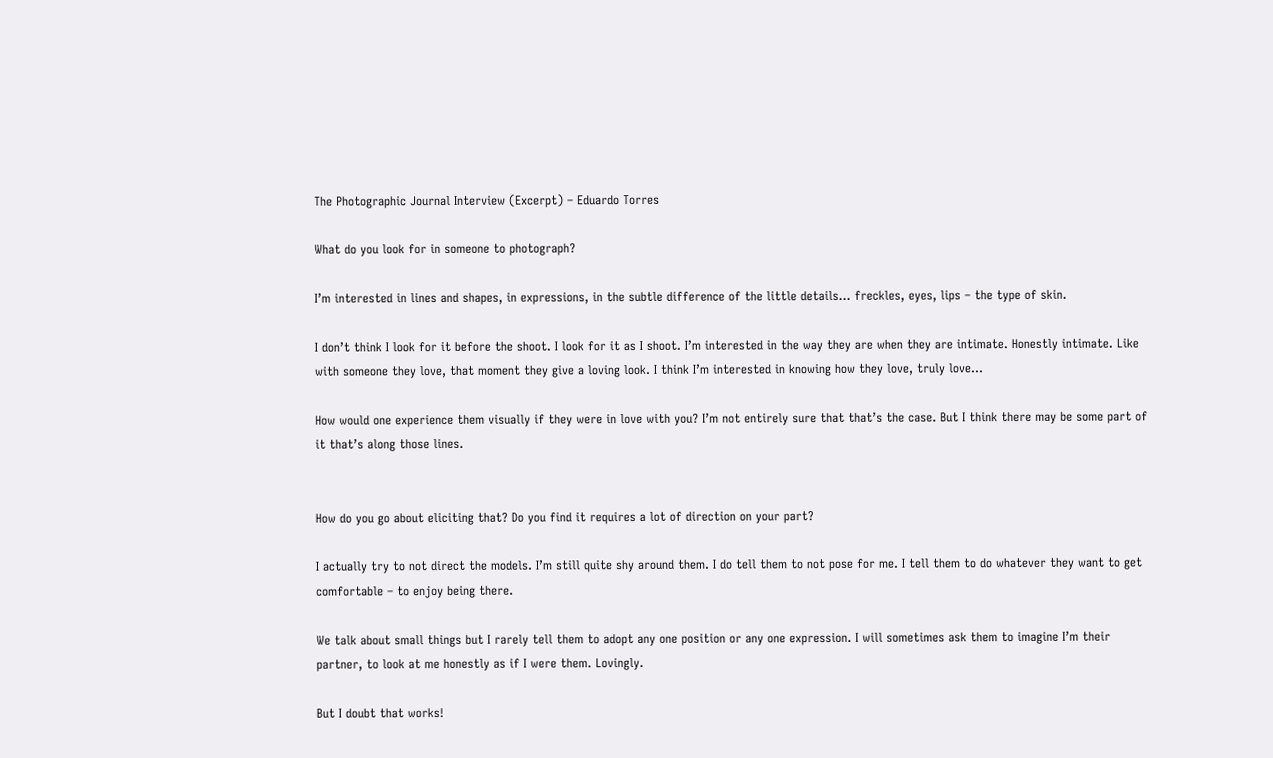The Photographic Journal Interview (Excerpt) – Eduardo Torres

What do you look for in someone to photograph?

I’m interested in lines and shapes, in expressions, in the subtle difference of the little details… freckles, eyes, lips – the type of skin.

I don’t think I look for it before the shoot. I look for it as I shoot. I’m interested in the way they are when they are intimate. Honestly intimate. Like with someone they love, that moment they give a loving look. I think I’m interested in knowing how they love, truly love…

How would one experience them visually if they were in love with you? I’m not entirely sure that that’s the case. But I think there may be some part of it that’s along those lines.


How do you go about eliciting that? Do you find it requires a lot of direction on your part?

I actually try to not direct the models. I’m still quite shy around them. I do tell them to not pose for me. I tell them to do whatever they want to get comfortable – to enjoy being there.

We talk about small things but I rarely tell them to adopt any one position or any one expression. I will sometimes ask them to imagine I’m their partner, to look at me honestly as if I were them. Lovingly.

But I doubt that works!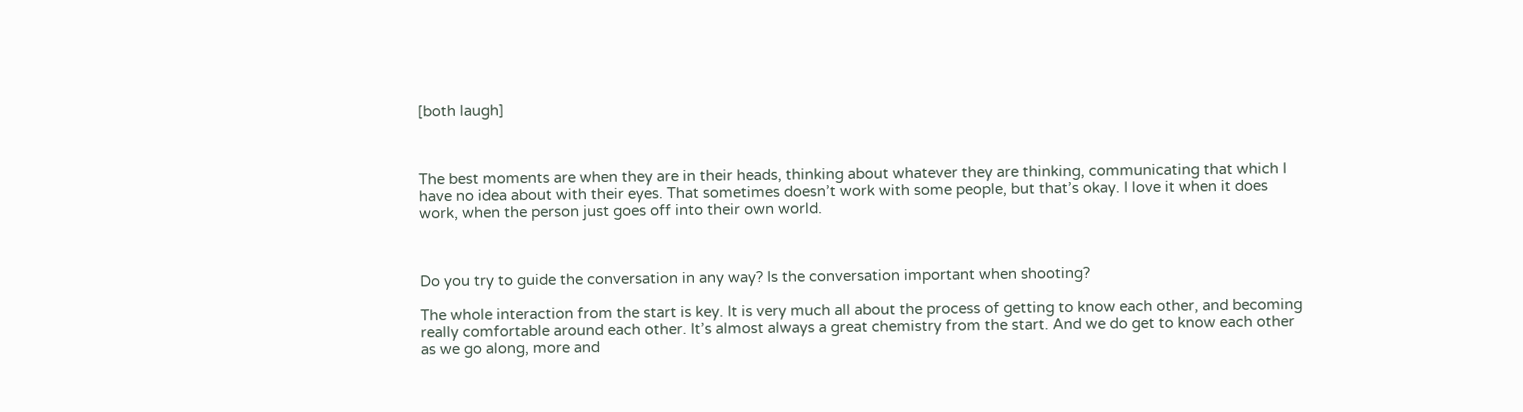[both laugh]



The best moments are when they are in their heads, thinking about whatever they are thinking, communicating that which I have no idea about with their eyes. That sometimes doesn’t work with some people, but that’s okay. I love it when it does work, when the person just goes off into their own world.



Do you try to guide the conversation in any way? Is the conversation important when shooting?

The whole interaction from the start is key. It is very much all about the process of getting to know each other, and becoming really comfortable around each other. It’s almost always a great chemistry from the start. And we do get to know each other as we go along, more and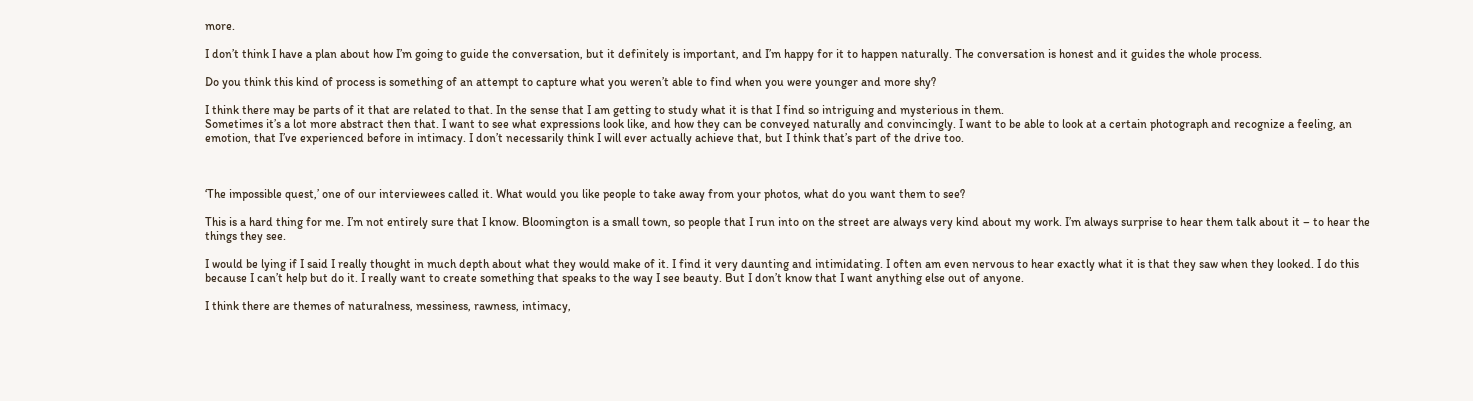more.

I don’t think I have a plan about how I’m going to guide the conversation, but it definitely is important, and I’m happy for it to happen naturally. The conversation is honest and it guides the whole process.

Do you think this kind of process is something of an attempt to capture what you weren’t able to find when you were younger and more shy?

I think there may be parts of it that are related to that. In the sense that I am getting to study what it is that I find so intriguing and mysterious in them.
Sometimes it’s a lot more abstract then that. I want to see what expressions look like, and how they can be conveyed naturally and convincingly. I want to be able to look at a certain photograph and recognize a feeling, an emotion, that I’ve experienced before in intimacy. I don’t necessarily think I will ever actually achieve that, but I think that’s part of the drive too.



‘The impossible quest,’ one of our interviewees called it. What would you like people to take away from your photos, what do you want them to see?

This is a hard thing for me. I’m not entirely sure that I know. Bloomington is a small town, so people that I run into on the street are always very kind about my work. I’m always surprise to hear them talk about it – to hear the things they see.

I would be lying if I said I really thought in much depth about what they would make of it. I find it very daunting and intimidating. I often am even nervous to hear exactly what it is that they saw when they looked. I do this because I can’t help but do it. I really want to create something that speaks to the way I see beauty. But I don’t know that I want anything else out of anyone.

I think there are themes of naturalness, messiness, rawness, intimacy,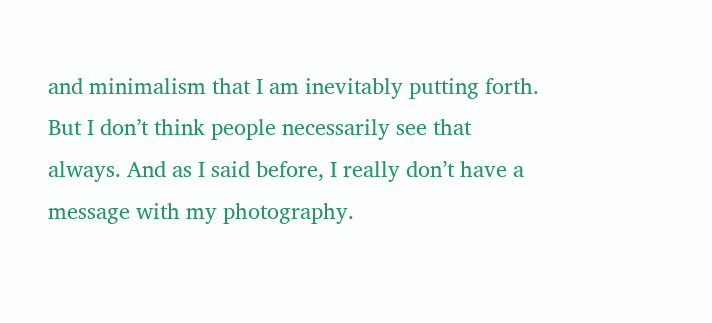and minimalism that I am inevitably putting forth. But I don’t think people necessarily see that always. And as I said before, I really don’t have a message with my photography.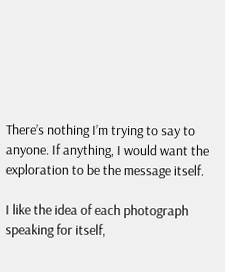There’s nothing I’m trying to say to anyone. If anything, I would want the exploration to be the message itself.

I like the idea of each photograph speaking for itself,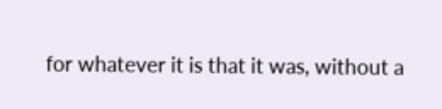for whatever it is that it was, without a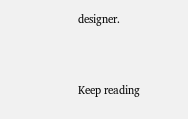designer.


Keep reading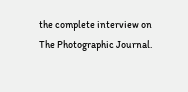the complete interview on The Photographic Journal.